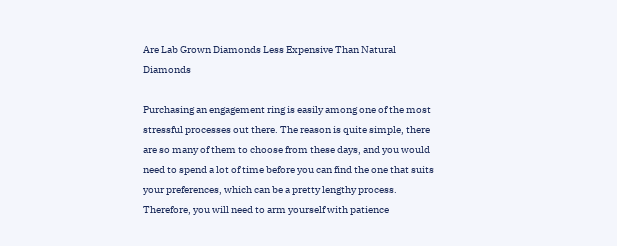Are Lab Grown Diamonds Less Expensive Than Natural Diamonds

Purchasing an engagement ring is easily among one of the most stressful processes out there. The reason is quite simple, there are so many of them to choose from these days, and you would need to spend a lot of time before you can find the one that suits your preferences, which can be a pretty lengthy process. Therefore, you will need to arm yourself with patience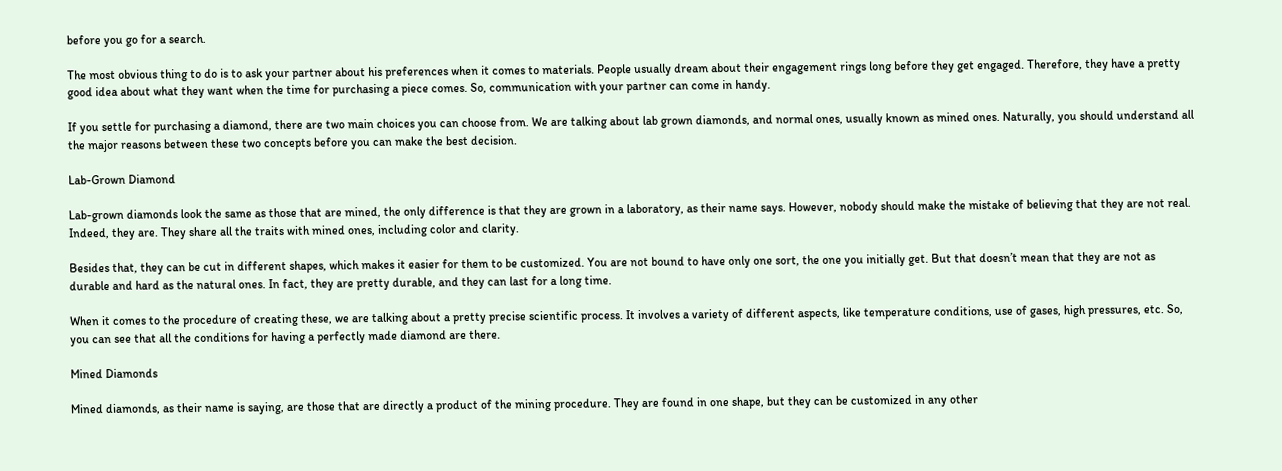before you go for a search.

The most obvious thing to do is to ask your partner about his preferences when it comes to materials. People usually dream about their engagement rings long before they get engaged. Therefore, they have a pretty good idea about what they want when the time for purchasing a piece comes. So, communication with your partner can come in handy.

If you settle for purchasing a diamond, there are two main choices you can choose from. We are talking about lab grown diamonds, and normal ones, usually known as mined ones. Naturally, you should understand all the major reasons between these two concepts before you can make the best decision.

Lab-Grown Diamond

Lab-grown diamonds look the same as those that are mined, the only difference is that they are grown in a laboratory, as their name says. However, nobody should make the mistake of believing that they are not real. Indeed, they are. They share all the traits with mined ones, including color and clarity.

Besides that, they can be cut in different shapes, which makes it easier for them to be customized. You are not bound to have only one sort, the one you initially get. But that doesn’t mean that they are not as durable and hard as the natural ones. In fact, they are pretty durable, and they can last for a long time.

When it comes to the procedure of creating these, we are talking about a pretty precise scientific process. It involves a variety of different aspects, like temperature conditions, use of gases, high pressures, etc. So, you can see that all the conditions for having a perfectly made diamond are there.

Mined Diamonds

Mined diamonds, as their name is saying, are those that are directly a product of the mining procedure. They are found in one shape, but they can be customized in any other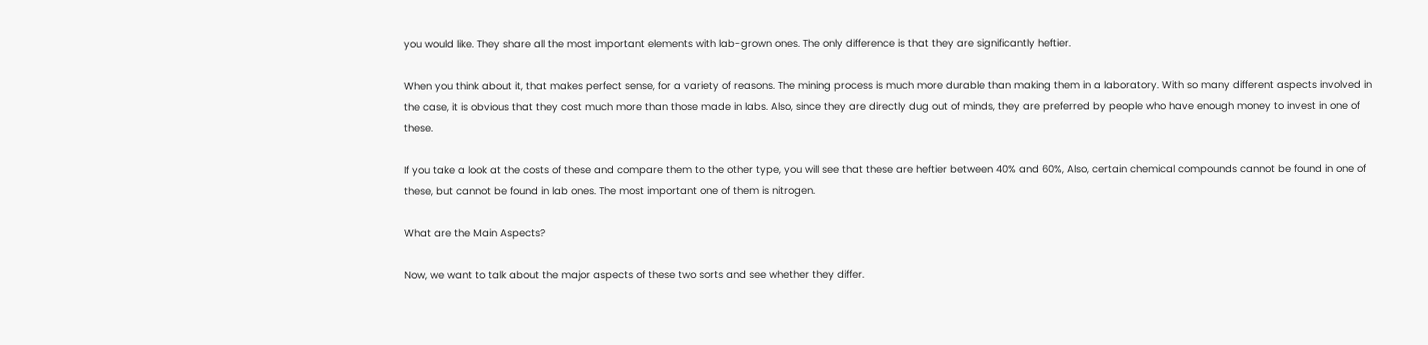you would like. They share all the most important elements with lab-grown ones. The only difference is that they are significantly heftier.

When you think about it, that makes perfect sense, for a variety of reasons. The mining process is much more durable than making them in a laboratory. With so many different aspects involved in the case, it is obvious that they cost much more than those made in labs. Also, since they are directly dug out of minds, they are preferred by people who have enough money to invest in one of these.

If you take a look at the costs of these and compare them to the other type, you will see that these are heftier between 40% and 60%, Also, certain chemical compounds cannot be found in one of these, but cannot be found in lab ones. The most important one of them is nitrogen.

What are the Main Aspects?

Now, we want to talk about the major aspects of these two sorts and see whether they differ.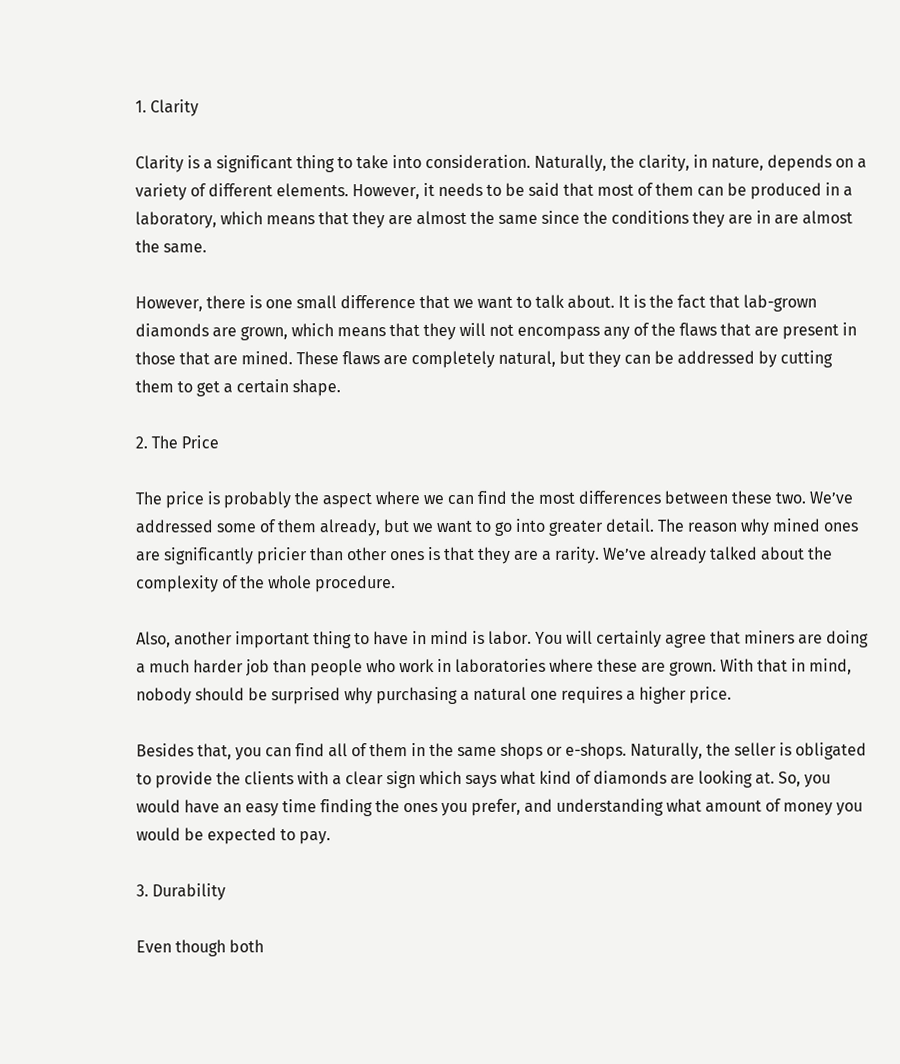1. Clarity

Clarity is a significant thing to take into consideration. Naturally, the clarity, in nature, depends on a variety of different elements. However, it needs to be said that most of them can be produced in a laboratory, which means that they are almost the same since the conditions they are in are almost the same.

However, there is one small difference that we want to talk about. It is the fact that lab-grown diamonds are grown, which means that they will not encompass any of the flaws that are present in those that are mined. These flaws are completely natural, but they can be addressed by cutting them to get a certain shape.

2. The Price

The price is probably the aspect where we can find the most differences between these two. We’ve addressed some of them already, but we want to go into greater detail. The reason why mined ones are significantly pricier than other ones is that they are a rarity. We’ve already talked about the complexity of the whole procedure.

Also, another important thing to have in mind is labor. You will certainly agree that miners are doing a much harder job than people who work in laboratories where these are grown. With that in mind, nobody should be surprised why purchasing a natural one requires a higher price.

Besides that, you can find all of them in the same shops or e-shops. Naturally, the seller is obligated to provide the clients with a clear sign which says what kind of diamonds are looking at. So, you would have an easy time finding the ones you prefer, and understanding what amount of money you would be expected to pay.

3. Durability

Even though both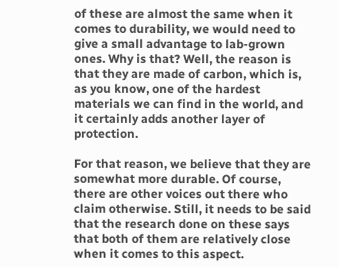of these are almost the same when it comes to durability, we would need to give a small advantage to lab-grown ones. Why is that? Well, the reason is that they are made of carbon, which is, as you know, one of the hardest materials we can find in the world, and it certainly adds another layer of protection.

For that reason, we believe that they are somewhat more durable. Of course, there are other voices out there who claim otherwise. Still, it needs to be said that the research done on these says that both of them are relatively close when it comes to this aspect.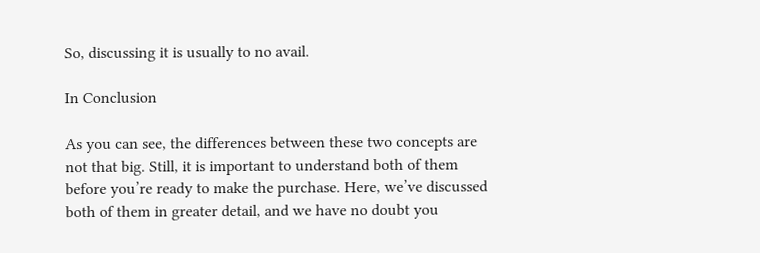So, discussing it is usually to no avail.

In Conclusion

As you can see, the differences between these two concepts are not that big. Still, it is important to understand both of them before you’re ready to make the purchase. Here, we’ve discussed both of them in greater detail, and we have no doubt you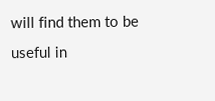will find them to be useful in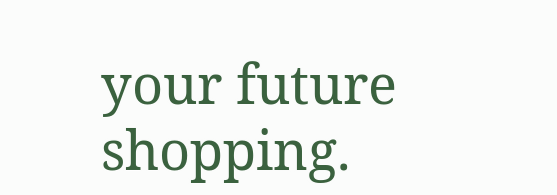your future shopping.